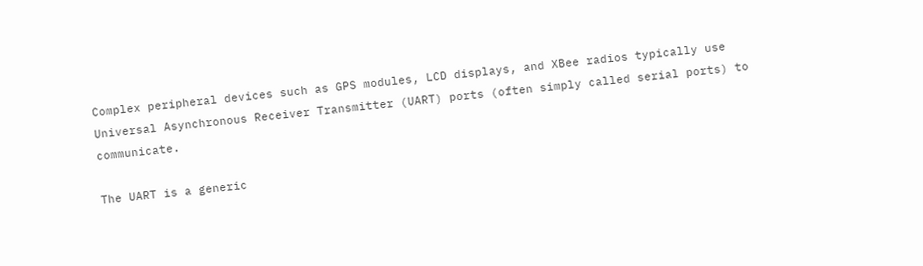Complex peripheral devices such as GPS modules, LCD displays, and XBee radios typically use Universal Asynchronous Receiver Transmitter (UART) ports (often simply called serial ports) to communicate.

The UART is a generic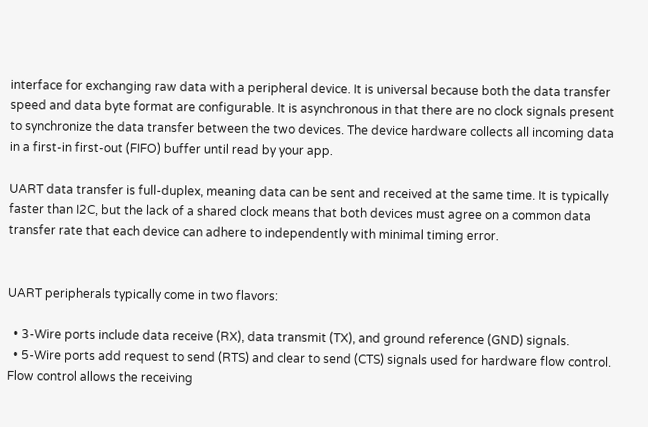interface for exchanging raw data with a peripheral device. It is universal because both the data transfer speed and data byte format are configurable. It is asynchronous in that there are no clock signals present to synchronize the data transfer between the two devices. The device hardware collects all incoming data in a first-in first-out (FIFO) buffer until read by your app.

UART data transfer is full-duplex, meaning data can be sent and received at the same time. It is typically faster than I2C, but the lack of a shared clock means that both devices must agree on a common data transfer rate that each device can adhere to independently with minimal timing error.


UART peripherals typically come in two flavors:

  • 3-Wire ports include data receive (RX), data transmit (TX), and ground reference (GND) signals.
  • 5-Wire ports add request to send (RTS) and clear to send (CTS) signals used for hardware flow control. Flow control allows the receiving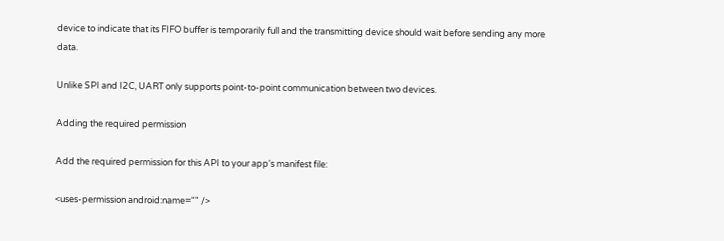device to indicate that its FIFO buffer is temporarily full and the transmitting device should wait before sending any more data.

Unlike SPI and I2C, UART only supports point-to-point communication between two devices.

Adding the required permission

Add the required permission for this API to your app's manifest file:

<uses-permission android:name="" />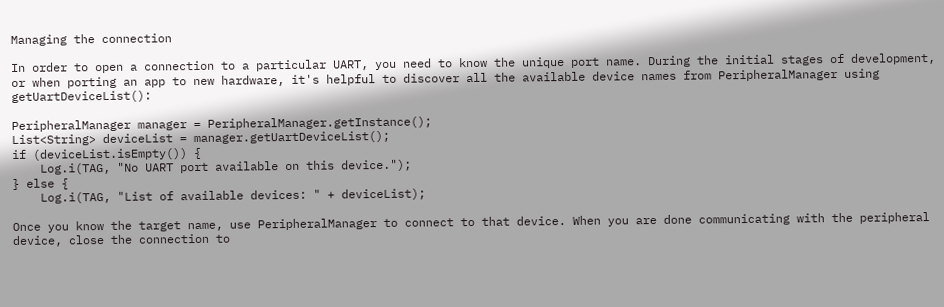Managing the connection

In order to open a connection to a particular UART, you need to know the unique port name. During the initial stages of development, or when porting an app to new hardware, it's helpful to discover all the available device names from PeripheralManager using getUartDeviceList():

PeripheralManager manager = PeripheralManager.getInstance();
List<String> deviceList = manager.getUartDeviceList();
if (deviceList.isEmpty()) {
    Log.i(TAG, "No UART port available on this device.");
} else {
    Log.i(TAG, "List of available devices: " + deviceList);

Once you know the target name, use PeripheralManager to connect to that device. When you are done communicating with the peripheral device, close the connection to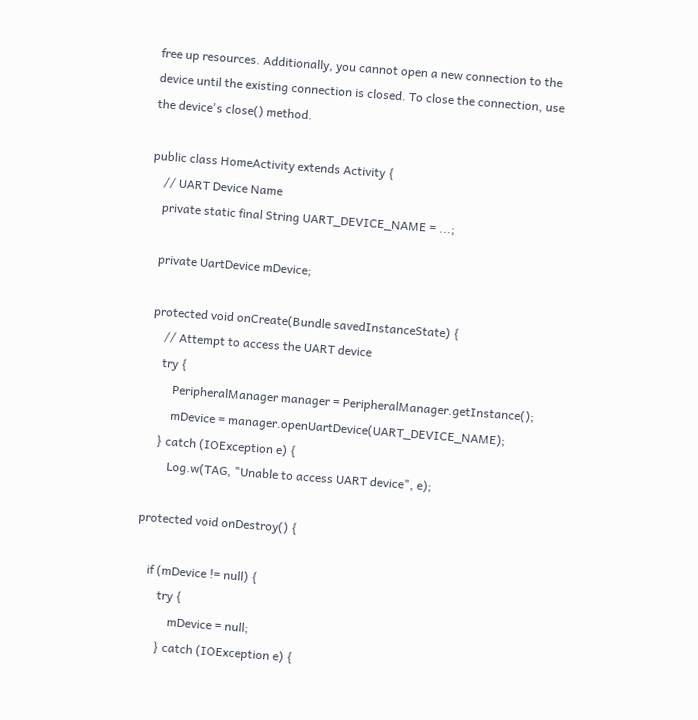free up resources. Additionally, you cannot open a new connection to the device until the existing connection is closed. To close the connection, use the device's close() method.

public class HomeActivity extends Activity {
    // UART Device Name
    private static final String UART_DEVICE_NAME = ...;

    private UartDevice mDevice;

    protected void onCreate(Bundle savedInstanceState) {
        // Attempt to access the UART device
        try {
            PeripheralManager manager = PeripheralManager.getInstance();
            mDevice = manager.openUartDevice(UART_DEVICE_NAME);
        } catch (IOException e) {
            Log.w(TAG, "Unable to access UART device", e);

    protected void onDestroy() {

        if (mDevice != null) {
            try {
                mDevice = null;
            } catch (IOException e) {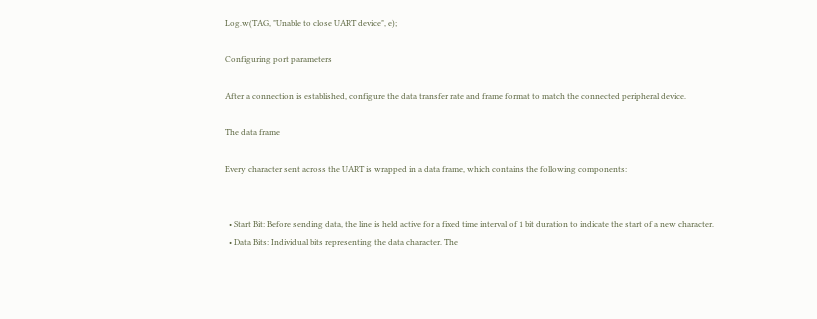Log.w(TAG, "Unable to close UART device", e);

Configuring port parameters

After a connection is established, configure the data transfer rate and frame format to match the connected peripheral device.

The data frame

Every character sent across the UART is wrapped in a data frame, which contains the following components:


  • Start Bit: Before sending data, the line is held active for a fixed time interval of 1 bit duration to indicate the start of a new character.
  • Data Bits: Individual bits representing the data character. The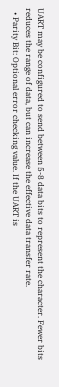UART may be configured to send between 5-8 data bits to represent the character. Fewer bits reduces the range of data, but can increase the effective data transfer rate.
  • Parity Bit: Optional error checking value. If the UART is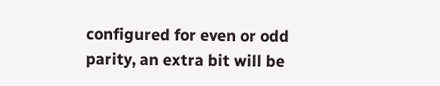configured for even or odd parity, an extra bit will be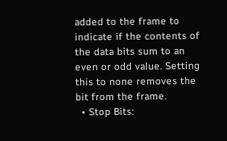added to the frame to indicate if the contents of the data bits sum to an even or odd value. Setting this to none removes the bit from the frame.
  • Stop Bits: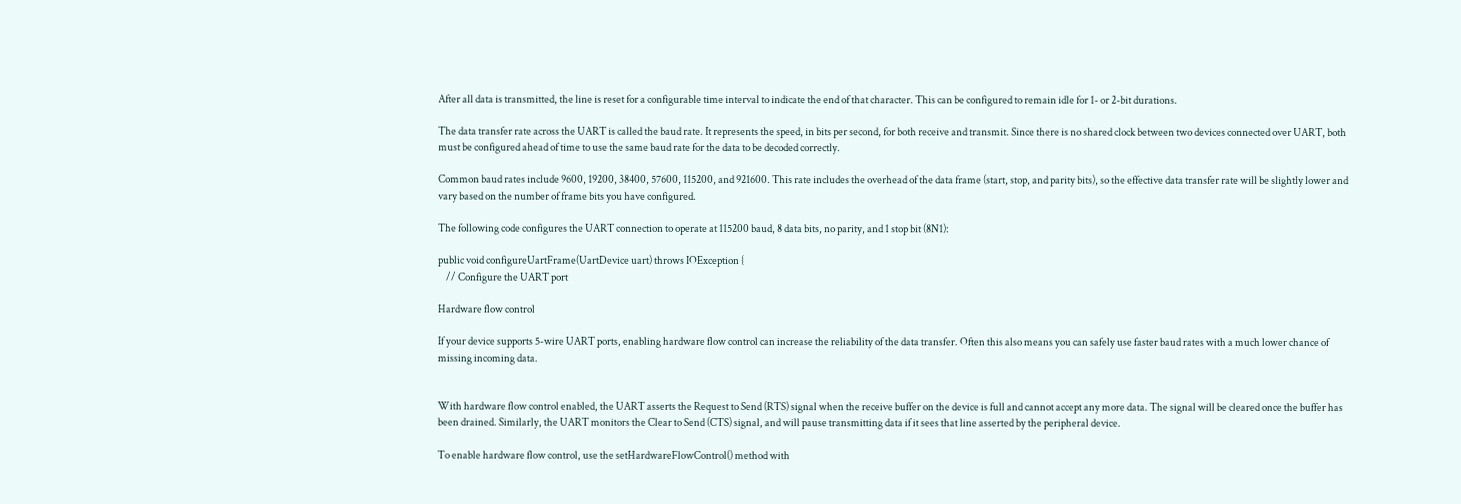After all data is transmitted, the line is reset for a configurable time interval to indicate the end of that character. This can be configured to remain idle for 1- or 2-bit durations.

The data transfer rate across the UART is called the baud rate. It represents the speed, in bits per second, for both receive and transmit. Since there is no shared clock between two devices connected over UART, both must be configured ahead of time to use the same baud rate for the data to be decoded correctly.

Common baud rates include 9600, 19200, 38400, 57600, 115200, and 921600. This rate includes the overhead of the data frame (start, stop, and parity bits), so the effective data transfer rate will be slightly lower and vary based on the number of frame bits you have configured.

The following code configures the UART connection to operate at 115200 baud, 8 data bits, no parity, and 1 stop bit (8N1):

public void configureUartFrame(UartDevice uart) throws IOException {
    // Configure the UART port

Hardware flow control

If your device supports 5-wire UART ports, enabling hardware flow control can increase the reliability of the data transfer. Often this also means you can safely use faster baud rates with a much lower chance of missing incoming data.


With hardware flow control enabled, the UART asserts the Request to Send (RTS) signal when the receive buffer on the device is full and cannot accept any more data. The signal will be cleared once the buffer has been drained. Similarly, the UART monitors the Clear to Send (CTS) signal, and will pause transmitting data if it sees that line asserted by the peripheral device.

To enable hardware flow control, use the setHardwareFlowControl() method with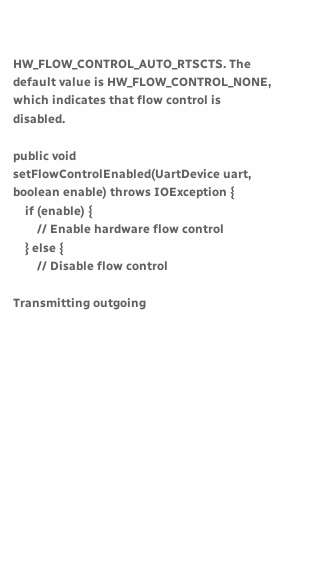HW_FLOW_CONTROL_AUTO_RTSCTS. The default value is HW_FLOW_CONTROL_NONE, which indicates that flow control is disabled.

public void setFlowControlEnabled(UartDevice uart, boolean enable) throws IOException {
    if (enable) {
        // Enable hardware flow control
    } else {
        // Disable flow control

Transmitting outgoing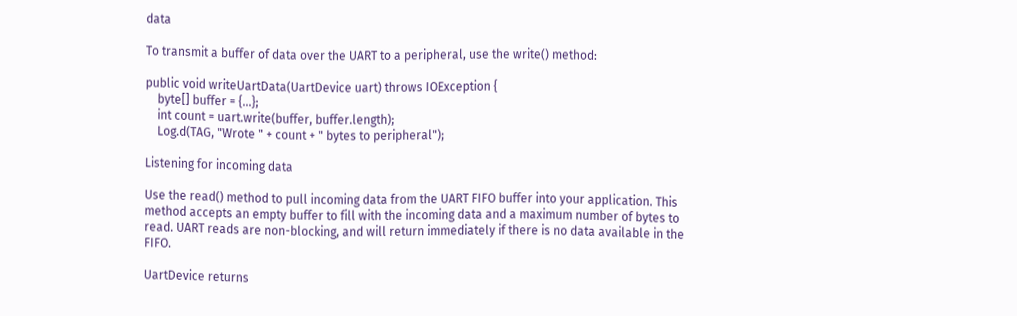data

To transmit a buffer of data over the UART to a peripheral, use the write() method:

public void writeUartData(UartDevice uart) throws IOException {
    byte[] buffer = {...};
    int count = uart.write(buffer, buffer.length);
    Log.d(TAG, "Wrote " + count + " bytes to peripheral");

Listening for incoming data

Use the read() method to pull incoming data from the UART FIFO buffer into your application. This method accepts an empty buffer to fill with the incoming data and a maximum number of bytes to read. UART reads are non-blocking, and will return immediately if there is no data available in the FIFO.

UartDevice returns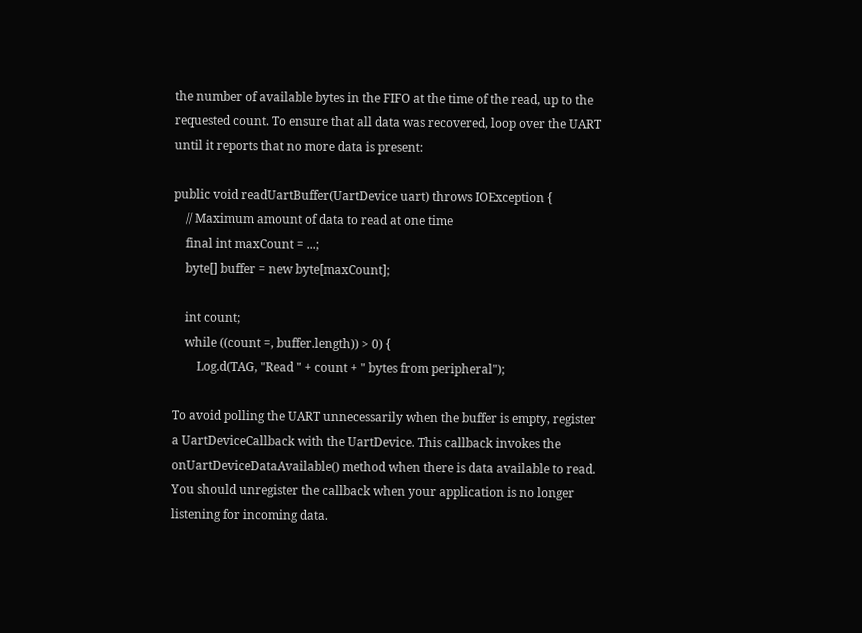the number of available bytes in the FIFO at the time of the read, up to the requested count. To ensure that all data was recovered, loop over the UART until it reports that no more data is present:

public void readUartBuffer(UartDevice uart) throws IOException {
    // Maximum amount of data to read at one time
    final int maxCount = ...;
    byte[] buffer = new byte[maxCount];

    int count;
    while ((count =, buffer.length)) > 0) {
        Log.d(TAG, "Read " + count + " bytes from peripheral");

To avoid polling the UART unnecessarily when the buffer is empty, register a UartDeviceCallback with the UartDevice. This callback invokes the onUartDeviceDataAvailable() method when there is data available to read. You should unregister the callback when your application is no longer listening for incoming data.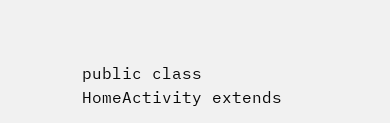public class HomeActivity extends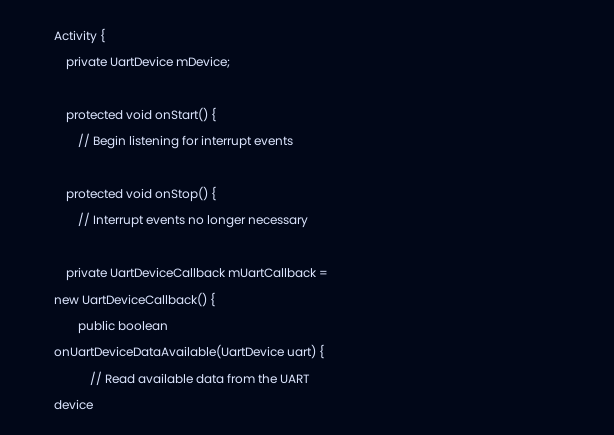Activity {
    private UartDevice mDevice;

    protected void onStart() {
        // Begin listening for interrupt events

    protected void onStop() {
        // Interrupt events no longer necessary

    private UartDeviceCallback mUartCallback = new UartDeviceCallback() {
        public boolean onUartDeviceDataAvailable(UartDevice uart) {
            // Read available data from the UART device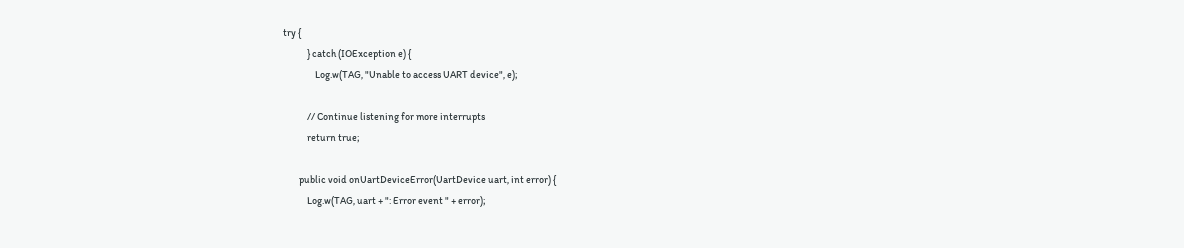try {
            } catch (IOException e) {
                Log.w(TAG, "Unable to access UART device", e);

            // Continue listening for more interrupts
            return true;

        public void onUartDeviceError(UartDevice uart, int error) {
            Log.w(TAG, uart + ": Error event " + error);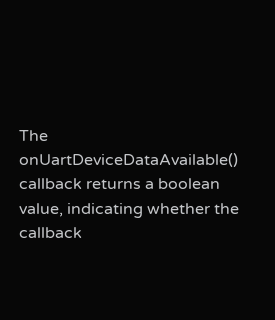The onUartDeviceDataAvailable() callback returns a boolean value, indicating whether the callback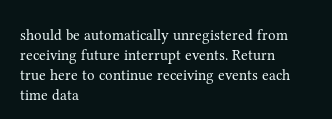should be automatically unregistered from receiving future interrupt events. Return true here to continue receiving events each time data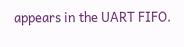appears in the UART FIFO.